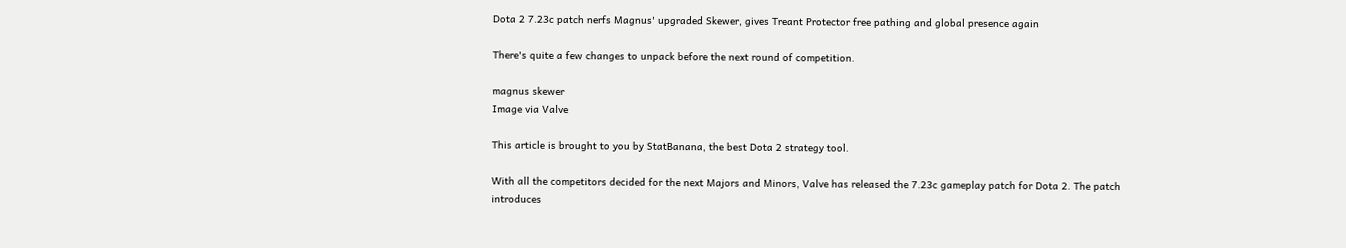Dota 2 7.23c patch nerfs Magnus' upgraded Skewer, gives Treant Protector free pathing and global presence again

There's quite a few changes to unpack before the next round of competition.

magnus skewer
Image via Valve

This article is brought to you by StatBanana, the best Dota 2 strategy tool.

With all the competitors decided for the next Majors and Minors, Valve has released the 7.23c gameplay patch for Dota 2. The patch introduces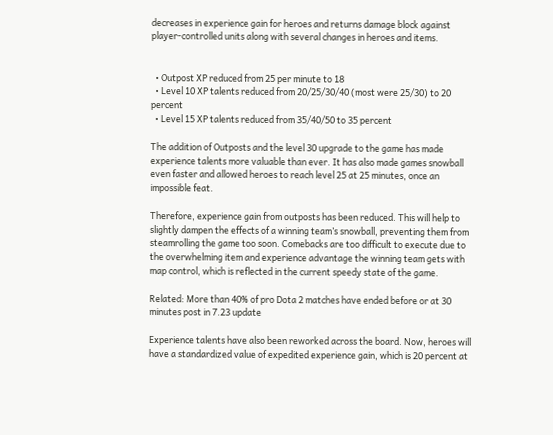decreases in experience gain for heroes and returns damage block against player-controlled units along with several changes in heroes and items.


  • Outpost XP reduced from 25 per minute to 18
  • Level 10 XP talents reduced from 20/25/30/40 (most were 25/30) to 20 percent
  • Level 15 XP talents reduced from 35/40/50 to 35 percent

The addition of Outposts and the level 30 upgrade to the game has made experience talents more valuable than ever. It has also made games snowball even faster and allowed heroes to reach level 25 at 25 minutes, once an impossible feat.

Therefore, experience gain from outposts has been reduced. This will help to slightly dampen the effects of a winning team’s snowball, preventing them from steamrolling the game too soon. Comebacks are too difficult to execute due to the overwhelming item and experience advantage the winning team gets with map control, which is reflected in the current speedy state of the game.

Related: More than 40% of pro Dota 2 matches have ended before or at 30 minutes post in 7.23 update

Experience talents have also been reworked across the board. Now, heroes will have a standardized value of expedited experience gain, which is 20 percent at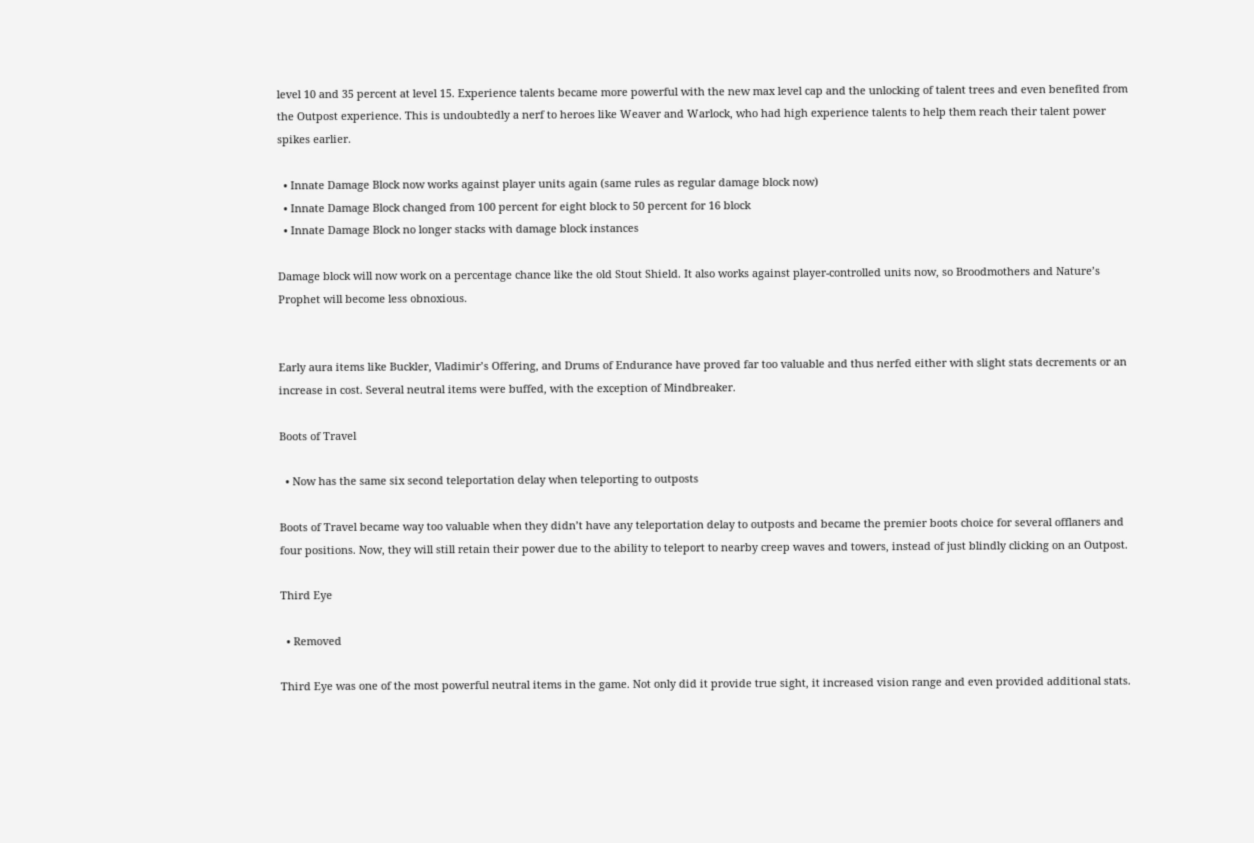level 10 and 35 percent at level 15. Experience talents became more powerful with the new max level cap and the unlocking of talent trees and even benefited from the Outpost experience. This is undoubtedly a nerf to heroes like Weaver and Warlock, who had high experience talents to help them reach their talent power spikes earlier.

  • Innate Damage Block now works against player units again (same rules as regular damage block now)
  • Innate Damage Block changed from 100 percent for eight block to 50 percent for 16 block
  • Innate Damage Block no longer stacks with damage block instances

Damage block will now work on a percentage chance like the old Stout Shield. It also works against player-controlled units now, so Broodmothers and Nature’s Prophet will become less obnoxious.


Early aura items like Buckler, Vladimir’s Offering, and Drums of Endurance have proved far too valuable and thus nerfed either with slight stats decrements or an increase in cost. Several neutral items were buffed, with the exception of Mindbreaker.

Boots of Travel

  • Now has the same six second teleportation delay when teleporting to outposts

Boots of Travel became way too valuable when they didn’t have any teleportation delay to outposts and became the premier boots choice for several offlaners and four positions. Now, they will still retain their power due to the ability to teleport to nearby creep waves and towers, instead of just blindly clicking on an Outpost.

Third Eye

  • Removed

Third Eye was one of the most powerful neutral items in the game. Not only did it provide true sight, it increased vision range and even provided additional stats.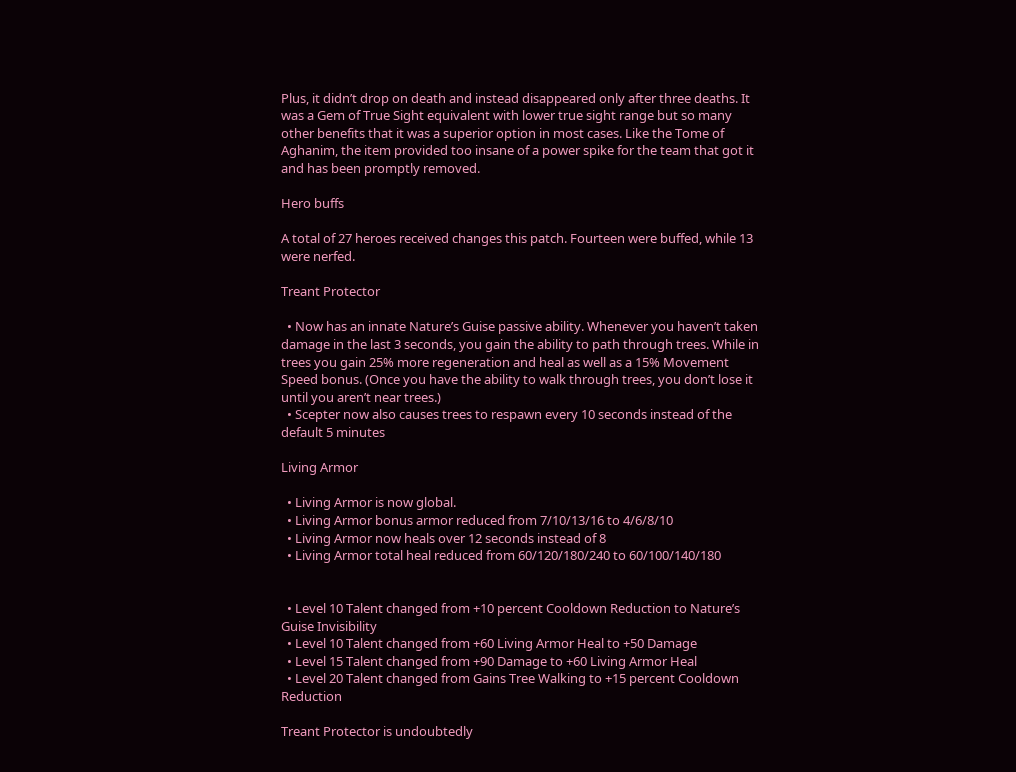Plus, it didn’t drop on death and instead disappeared only after three deaths. It was a Gem of True Sight equivalent with lower true sight range but so many other benefits that it was a superior option in most cases. Like the Tome of Aghanim, the item provided too insane of a power spike for the team that got it and has been promptly removed.

Hero buffs

A total of 27 heroes received changes this patch. Fourteen were buffed, while 13 were nerfed.

Treant Protector

  • Now has an innate Nature’s Guise passive ability. Whenever you haven’t taken damage in the last 3 seconds, you gain the ability to path through trees. While in trees you gain 25% more regeneration and heal as well as a 15% Movement Speed bonus. (Once you have the ability to walk through trees, you don’t lose it until you aren’t near trees.)
  • Scepter now also causes trees to respawn every 10 seconds instead of the default 5 minutes

Living Armor

  • Living Armor is now global.
  • Living Armor bonus armor reduced from 7/10/13/16 to 4/6/8/10
  • Living Armor now heals over 12 seconds instead of 8
  • Living Armor total heal reduced from 60/120/180/240 to 60/100/140/180


  • Level 10 Talent changed from +10 percent Cooldown Reduction to Nature’s Guise Invisibility
  • Level 10 Talent changed from +60 Living Armor Heal to +50 Damage
  • Level 15 Talent changed from +90 Damage to +60 Living Armor Heal
  • Level 20 Talent changed from Gains Tree Walking to +15 percent Cooldown Reduction

Treant Protector is undoubtedly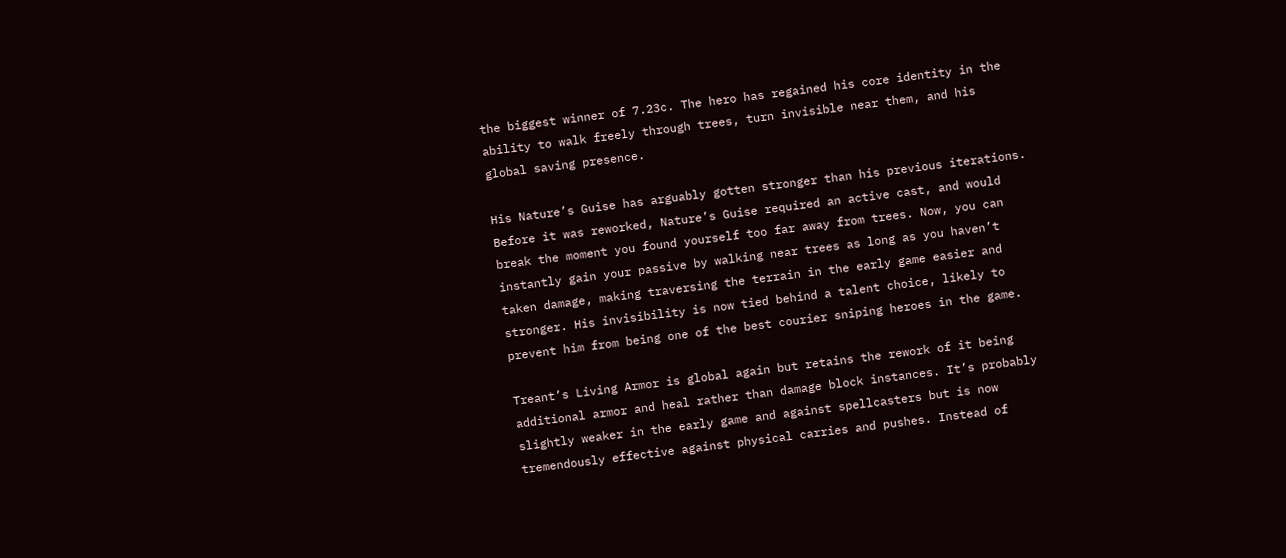the biggest winner of 7.23c. The hero has regained his core identity in the ability to walk freely through trees, turn invisible near them, and his global saving presence.

His Nature’s Guise has arguably gotten stronger than his previous iterations. Before it was reworked, Nature’s Guise required an active cast, and would break the moment you found yourself too far away from trees. Now, you can instantly gain your passive by walking near trees as long as you haven’t taken damage, making traversing the terrain in the early game easier and stronger. His invisibility is now tied behind a talent choice, likely to prevent him from being one of the best courier sniping heroes in the game.

Treant’s Living Armor is global again but retains the rework of it being additional armor and heal rather than damage block instances. It’s probably slightly weaker in the early game and against spellcasters but is now tremendously effective against physical carries and pushes. Instead of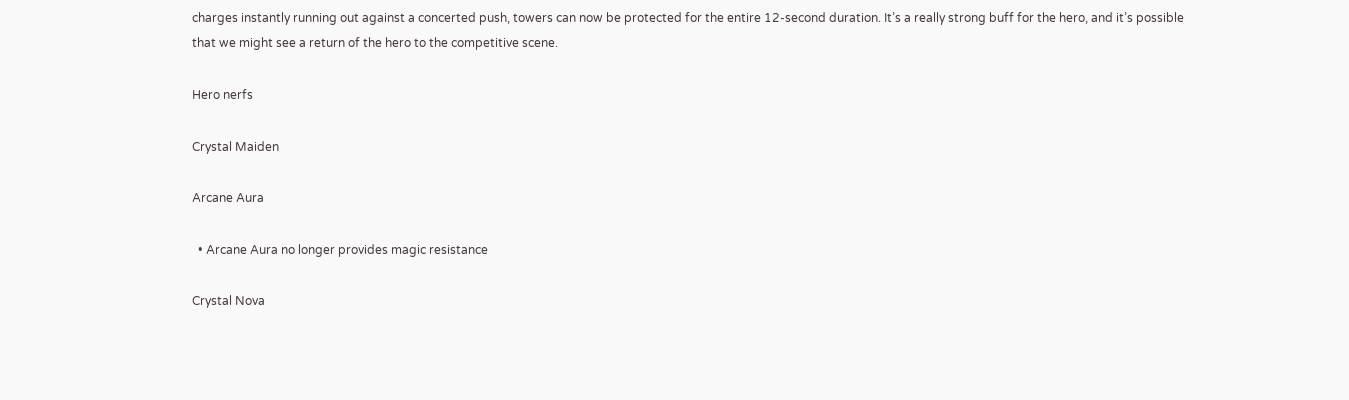charges instantly running out against a concerted push, towers can now be protected for the entire 12-second duration. It’s a really strong buff for the hero, and it’s possible that we might see a return of the hero to the competitive scene.

Hero nerfs

Crystal Maiden

Arcane Aura

  • Arcane Aura no longer provides magic resistance

Crystal Nova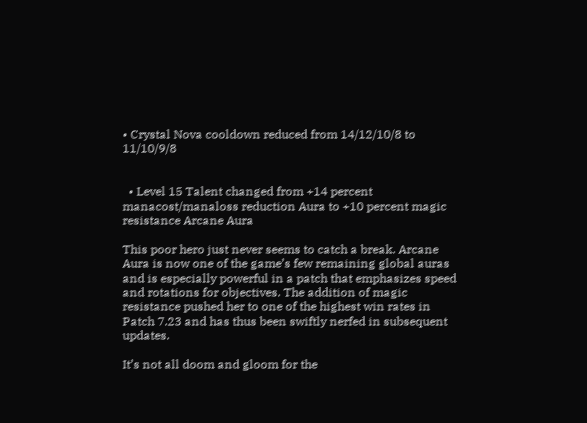• Crystal Nova cooldown reduced from 14/12/10/8 to 11/10/9/8


  • Level 15 Talent changed from +14 percent manacost/manaloss reduction Aura to +10 percent magic resistance Arcane Aura

This poor hero just never seems to catch a break. Arcane Aura is now one of the game’s few remaining global auras and is especially powerful in a patch that emphasizes speed and rotations for objectives. The addition of magic resistance pushed her to one of the highest win rates in Patch 7.23 and has thus been swiftly nerfed in subsequent updates.

It’s not all doom and gloom for the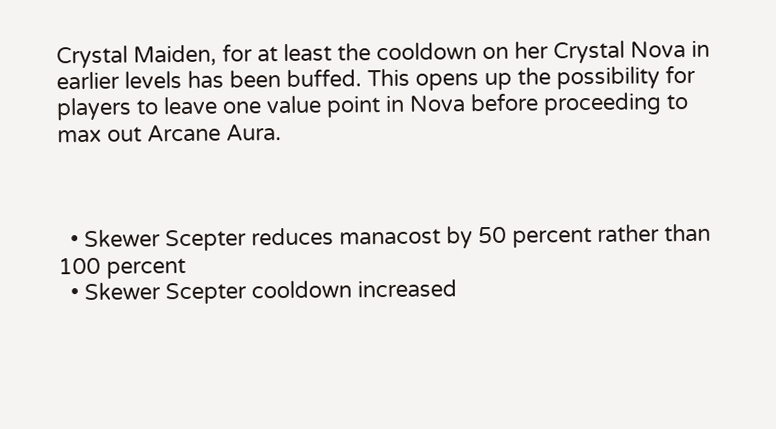Crystal Maiden, for at least the cooldown on her Crystal Nova in earlier levels has been buffed. This opens up the possibility for players to leave one value point in Nova before proceeding to max out Arcane Aura.



  • Skewer Scepter reduces manacost by 50 percent rather than 100 percent
  • Skewer Scepter cooldown increased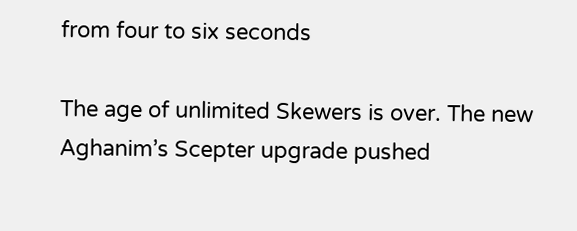from four to six seconds

The age of unlimited Skewers is over. The new Aghanim’s Scepter upgrade pushed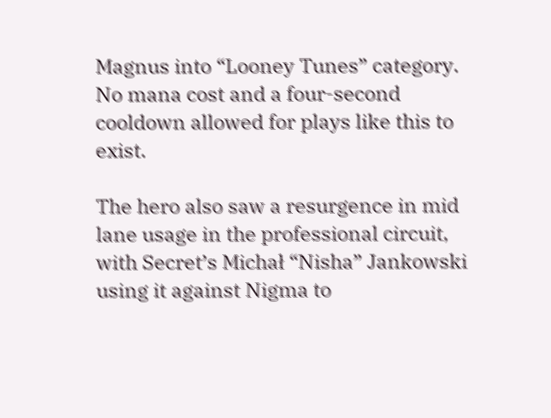Magnus into “Looney Tunes” category. No mana cost and a four-second cooldown allowed for plays like this to exist.

The hero also saw a resurgence in mid lane usage in the professional circuit, with Secret’s Michał “Nisha” Jankowski using it against Nigma to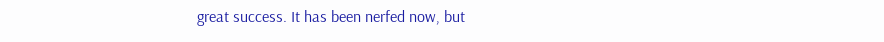great success. It has been nerfed now, but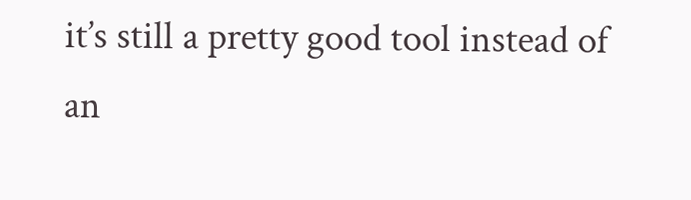it’s still a pretty good tool instead of an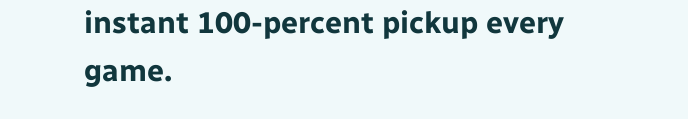instant 100-percent pickup every game.